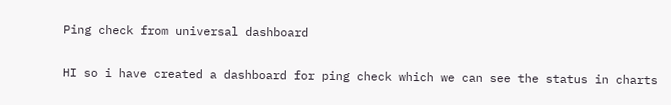Ping check from universal dashboard

HI so i have created a dashboard for ping check which we can see the status in charts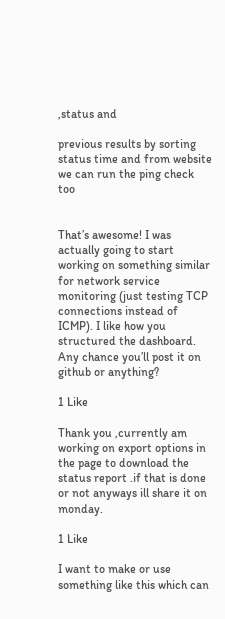,status and

previous results by sorting status time and from website we can run the ping check too


That’s awesome! I was actually going to start working on something similar for network service monitoring (just testing TCP connections instead of ICMP). I like how you structured the dashboard. Any chance you’ll post it on github or anything?

1 Like

Thank you ,currently am working on export options in the page to download the status report .if that is done or not anyways ill share it on monday.

1 Like

I want to make or use something like this which can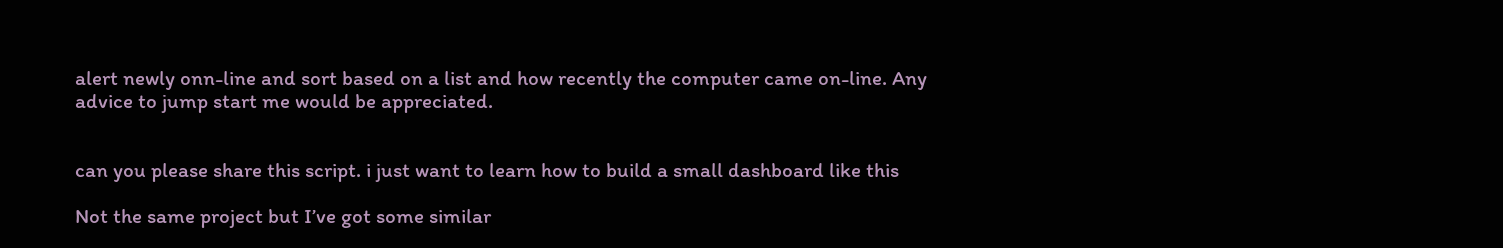alert newly onn-line and sort based on a list and how recently the computer came on-line. Any advice to jump start me would be appreciated.


can you please share this script. i just want to learn how to build a small dashboard like this

Not the same project but I’ve got some similar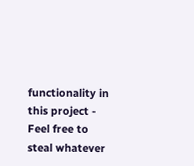functionality in this project - Feel free to steal whatever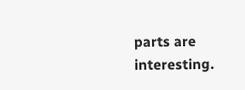parts are interesting.